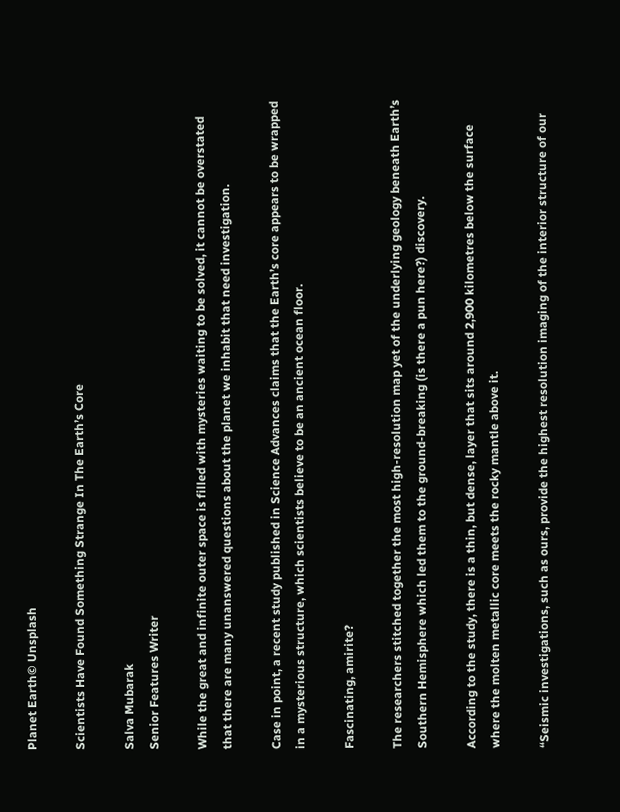Planet Earth© Unsplash

Scientists Have Found Something Strange In The Earth’s Core

Salva Mubarak
Senior Features Writer

While the great and infinite outer space is filled with mysteries waiting to be solved, it cannot be overstated that there are many unanswered questions about the planet we inhabit that need investigation.

Case in point, a recent study published in Science Advances claims that the Earth’s core appears to be wrapped in a mysterious structure, which scientists believe to be an ancient ocean floor.

Fascinating, amirite?

The researchers stitched together the most high-resolution map yet of the underlying geology beneath Earth’s Southern Hemisphere which led them to the ground-breaking (is there a pun here?) discovery.

According to the study, there is a thin, but dense, layer that sits around 2,900 kilometres below the surface where the molten metallic core meets the rocky mantle above it.

“Seismic investigations, such as ours, provide the highest resolution imaging of the interior structure of our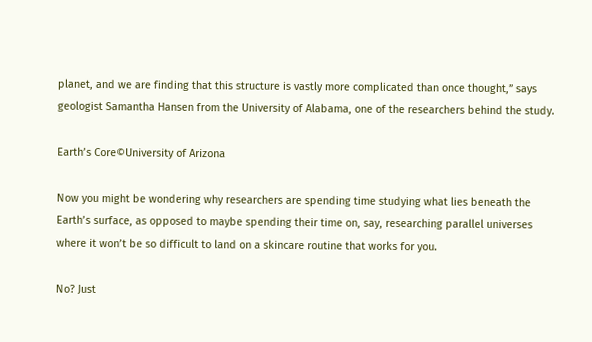planet, and we are finding that this structure is vastly more complicated than once thought,” says geologist Samantha Hansen from the University of Alabama, one of the researchers behind the study.

Earth’s Core©University of Arizona

Now you might be wondering why researchers are spending time studying what lies beneath the Earth’s surface, as opposed to maybe spending their time on, say, researching parallel universes where it won’t be so difficult to land on a skincare routine that works for you.

No? Just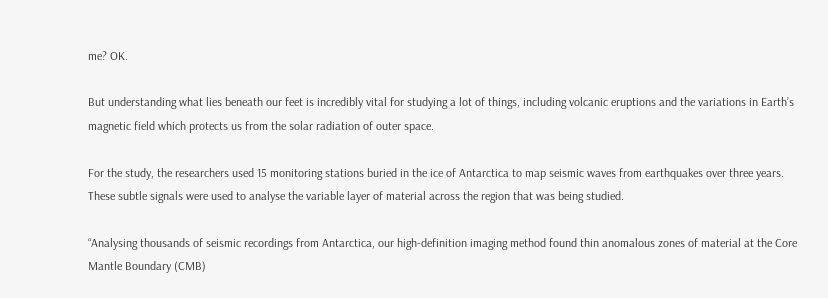me? OK.

But understanding what lies beneath our feet is incredibly vital for studying a lot of things, including volcanic eruptions and the variations in Earth’s magnetic field which protects us from the solar radiation of outer space.

For the study, the researchers used 15 monitoring stations buried in the ice of Antarctica to map seismic waves from earthquakes over three years. These subtle signals were used to analyse the variable layer of material across the region that was being studied.

“Analysing thousands of seismic recordings from Antarctica, our high-definition imaging method found thin anomalous zones of material at the Core Mantle Boundary (CMB)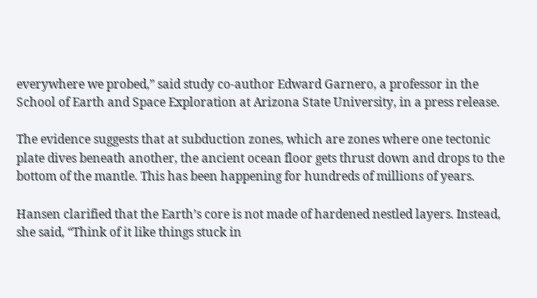everywhere we probed,” said study co-author Edward Garnero, a professor in the School of Earth and Space Exploration at Arizona State University, in a press release.

The evidence suggests that at subduction zones, which are zones where one tectonic plate dives beneath another, the ancient ocean floor gets thrust down and drops to the bottom of the mantle. This has been happening for hundreds of millions of years.

Hansen clarified that the Earth’s core is not made of hardened nestled layers. Instead, she said, “Think of it like things stuck in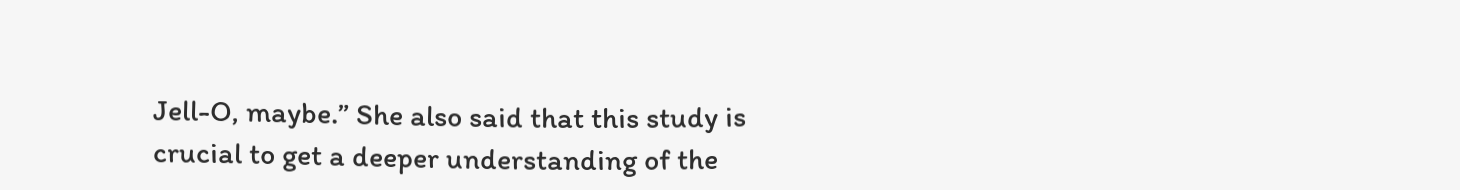Jell-O, maybe.” She also said that this study is crucial to get a deeper understanding of the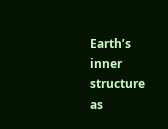Earth’s inner structure as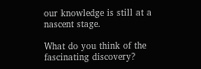our knowledge is still at a nascent stage.

What do you think of the fascinating discovery?